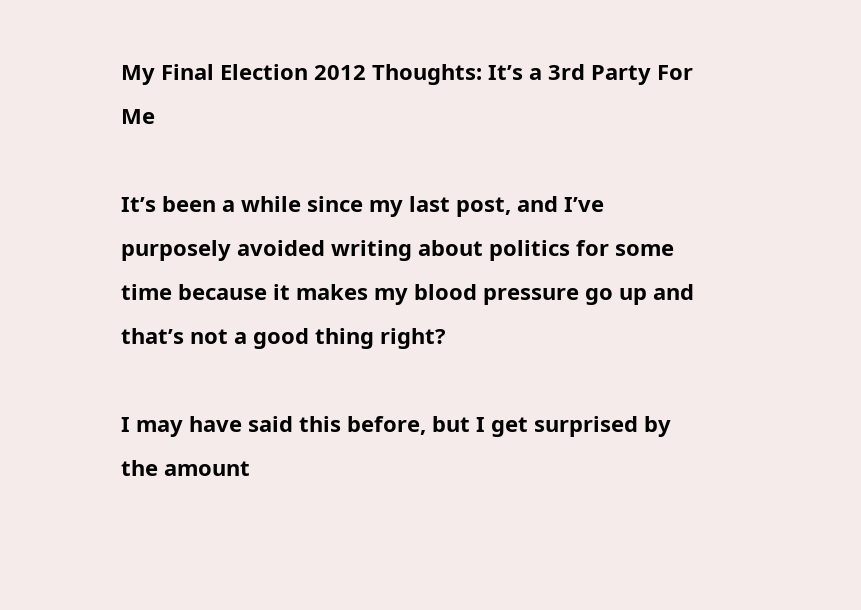My Final Election 2012 Thoughts: It’s a 3rd Party For Me

It’s been a while since my last post, and I’ve purposely avoided writing about politics for some time because it makes my blood pressure go up and that’s not a good thing right?

I may have said this before, but I get surprised by the amount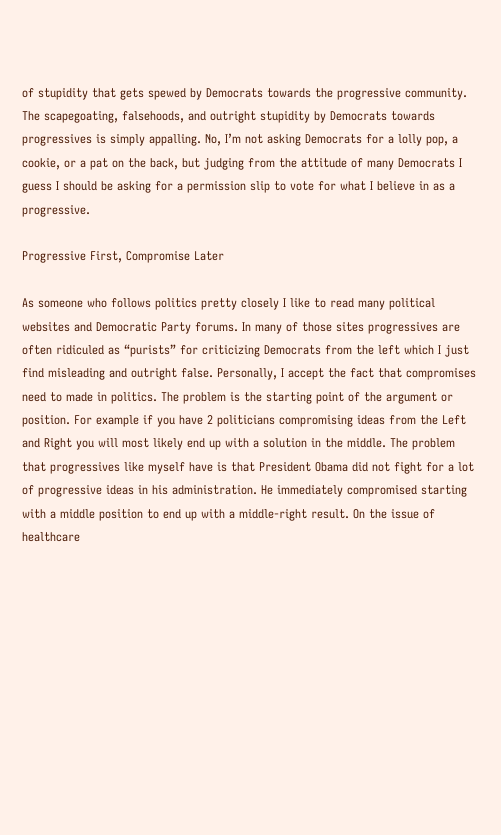of stupidity that gets spewed by Democrats towards the progressive community. The scapegoating, falsehoods, and outright stupidity by Democrats towards progressives is simply appalling. No, I’m not asking Democrats for a lolly pop, a cookie, or a pat on the back, but judging from the attitude of many Democrats I guess I should be asking for a permission slip to vote for what I believe in as a progressive.

Progressive First, Compromise Later

As someone who follows politics pretty closely I like to read many political websites and Democratic Party forums. In many of those sites progressives are often ridiculed as “purists” for criticizing Democrats from the left which I just find misleading and outright false. Personally, I accept the fact that compromises need to made in politics. The problem is the starting point of the argument or position. For example if you have 2 politicians compromising ideas from the Left and Right you will most likely end up with a solution in the middle. The problem that progressives like myself have is that President Obama did not fight for a lot of progressive ideas in his administration. He immediately compromised starting with a middle position to end up with a middle-right result. On the issue of healthcare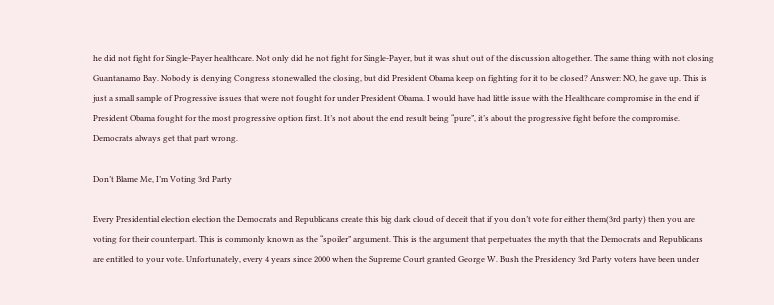he did not fight for Single-Payer healthcare. Not only did he not fight for Single-Payer, but it was shut out of the discussion altogether. The same thing with not closing Guantanamo Bay. Nobody is denying Congress stonewalled the closing, but did President Obama keep on fighting for it to be closed? Answer: NO, he gave up. This is just a small sample of Progressive issues that were not fought for under President Obama. I would have had little issue with the Healthcare compromise in the end if President Obama fought for the most progressive option first. It’s not about the end result being “pure”, it’s about the progressive fight before the compromise. Democrats always get that part wrong.

Don’t Blame Me, I’m Voting 3rd Party

Every Presidential election election the Democrats and Republicans create this big dark cloud of deceit that if you don’t vote for either them(3rd party) then you are voting for their counterpart. This is commonly known as the “spoiler” argument. This is the argument that perpetuates the myth that the Democrats and Republicans are entitled to your vote. Unfortunately, every 4 years since 2000 when the Supreme Court granted George W. Bush the Presidency 3rd Party voters have been under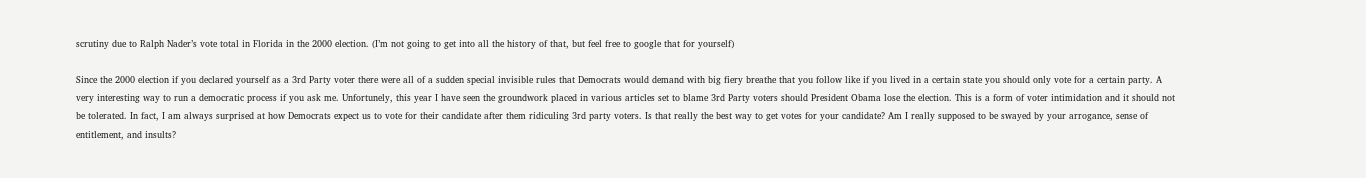scrutiny due to Ralph Nader’s vote total in Florida in the 2000 election. (I’m not going to get into all the history of that, but feel free to google that for yourself)

Since the 2000 election if you declared yourself as a 3rd Party voter there were all of a sudden special invisible rules that Democrats would demand with big fiery breathe that you follow like if you lived in a certain state you should only vote for a certain party. A very interesting way to run a democratic process if you ask me. Unfortunely, this year I have seen the groundwork placed in various articles set to blame 3rd Party voters should President Obama lose the election. This is a form of voter intimidation and it should not be tolerated. In fact, I am always surprised at how Democrats expect us to vote for their candidate after them ridiculing 3rd party voters. Is that really the best way to get votes for your candidate? Am I really supposed to be swayed by your arrogance, sense of entitlement, and insults?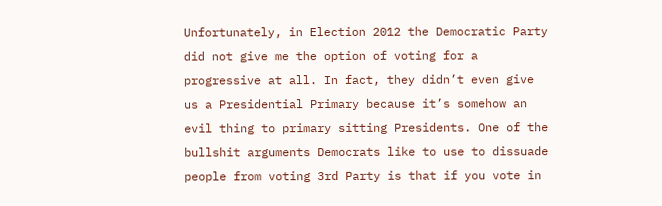Unfortunately, in Election 2012 the Democratic Party did not give me the option of voting for a progressive at all. In fact, they didn’t even give us a Presidential Primary because it’s somehow an evil thing to primary sitting Presidents. One of the bullshit arguments Democrats like to use to dissuade people from voting 3rd Party is that if you vote in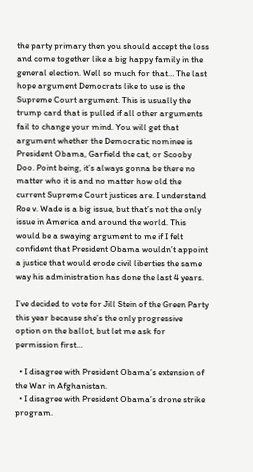the party primary then you should accept the loss and come together like a big happy family in the general election. Well so much for that… The last hope argument Democrats like to use is the Supreme Court argument. This is usually the trump card that is pulled if all other arguments fail to change your mind. You will get that argument whether the Democratic nominee is President Obama, Garfield the cat, or Scooby Doo. Point being, it’s always gonna be there no matter who it is and no matter how old the current Supreme Court justices are. I understand Roe v. Wade is a big issue, but that’s not the only issue in America and around the world. This would be a swaying argument to me if I felt confident that President Obama wouldn’t appoint a justice that would erode civil liberties the same way his administration has done the last 4 years.

I’ve decided to vote for Jill Stein of the Green Party this year because she’s the only progressive option on the ballot, but let me ask for permission first…

  • I disagree with President Obama’s extension of the War in Afghanistan.
  • I disagree with President Obama’s drone strike program.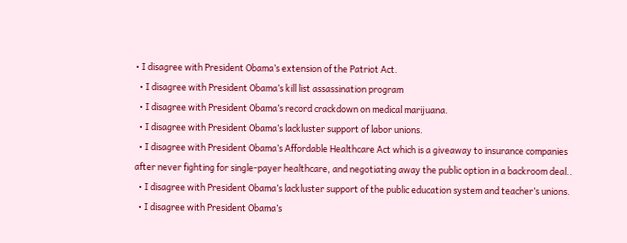• I disagree with President Obama’s extension of the Patriot Act.
  • I disagree with President Obama’s kill list assassination program
  • I disagree with President Obama’s record crackdown on medical marijuana.
  • I disagree with President Obama’s lackluster support of labor unions.
  • I disagree with President Obama’s Affordable Healthcare Act which is a giveaway to insurance companies after never fighting for single-payer healthcare, and negotiating away the public option in a backroom deal..
  • I disagree with President Obama’s lackluster support of the public education system and teacher’s unions.
  • I disagree with President Obama’s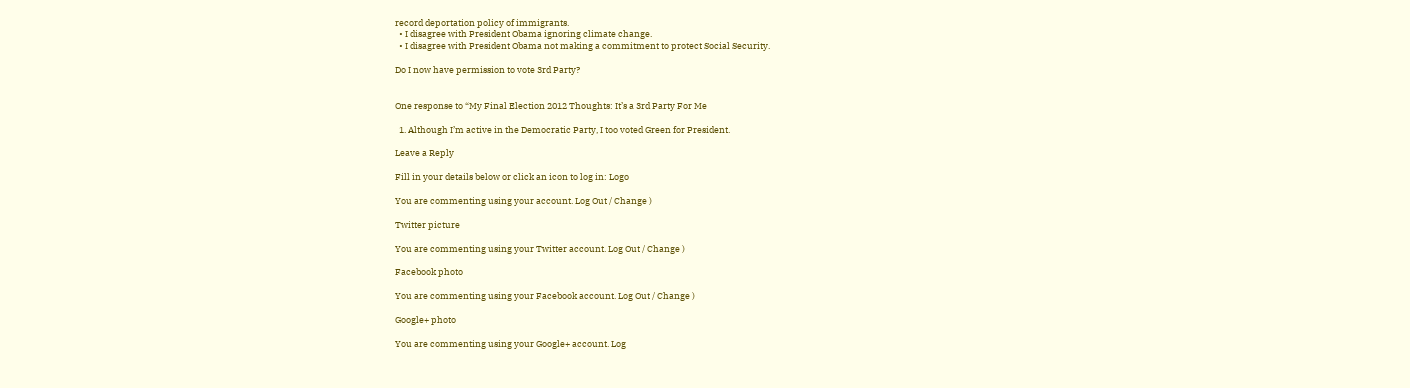record deportation policy of immigrants.
  • I disagree with President Obama ignoring climate change.
  • I disagree with President Obama not making a commitment to protect Social Security.

Do I now have permission to vote 3rd Party?


One response to “My Final Election 2012 Thoughts: It’s a 3rd Party For Me

  1. Although I’m active in the Democratic Party, I too voted Green for President.

Leave a Reply

Fill in your details below or click an icon to log in: Logo

You are commenting using your account. Log Out / Change )

Twitter picture

You are commenting using your Twitter account. Log Out / Change )

Facebook photo

You are commenting using your Facebook account. Log Out / Change )

Google+ photo

You are commenting using your Google+ account. Log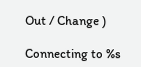Out / Change )

Connecting to %s